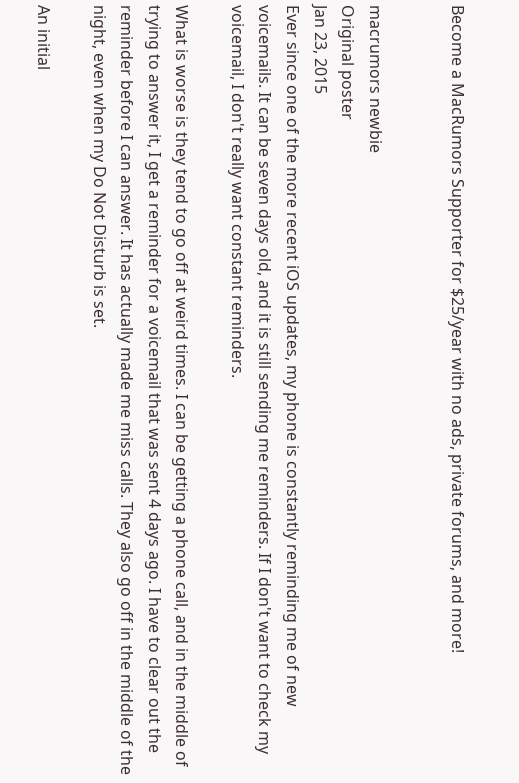Become a MacRumors Supporter for $25/year with no ads, private forums, and more!


macrumors newbie
Original poster
Jan 23, 2015
Ever since one of the more recent iOS updates, my phone is constantly reminding me of new voicemails. It can be seven days old, and it is still sending me reminders. If I don't want to check my voicemail, I don't really want constant reminders.

What is worse is they tend to go off at weird times. I can be getting a phone call, and in the middle of trying to answer it, I get a reminder for a voicemail that was sent 4 days ago. I have to clear out the reminder before I can answer. It has actually made me miss calls. They also go off in the middle of the night, even when my Do Not Disturb is set.

An initial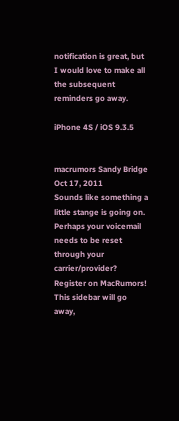notification is great, but I would love to make all the subsequent reminders go away.

iPhone 4S / iOS 9.3.5


macrumors Sandy Bridge
Oct 17, 2011
Sounds like something a little stange is going on. Perhaps your voicemail needs to be reset through your carrier/provider?
Register on MacRumors! This sidebar will go away,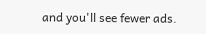and you'll see fewer ads.